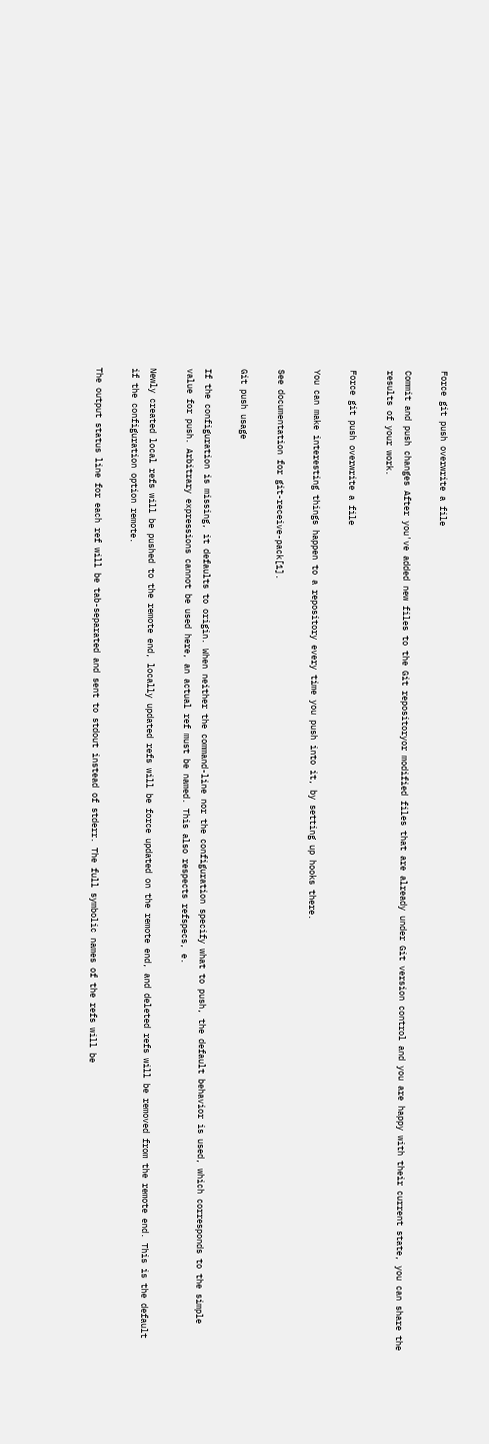Force git push overwrite a file

Commit and push changes After you've added new files to the Git repositoryor modified files that are already under Git version control and you are happy with their current state, you can share the results of your work.

Force git push overwrite a file

You can make interesting things happen to a repository every time you push into it, by setting up hooks there.

See documentation for git-receive-pack[1].

Git push usage

If the configuration is missing, it defaults to origin. When neither the command-line nor the configuration specify what to push, the default behavior is used, which corresponds to the simple value for push. Arbitrary expressions cannot be used here, an actual ref must be named. This also respects refspecs, e.

Newly created local refs will be pushed to the remote end, locally updated refs will be force updated on the remote end, and deleted refs will be removed from the remote end. This is the default if the configuration option remote.

The output status line for each ref will be tab-separated and sent to stdout instead of stderr. The full symbolic names of the refs will be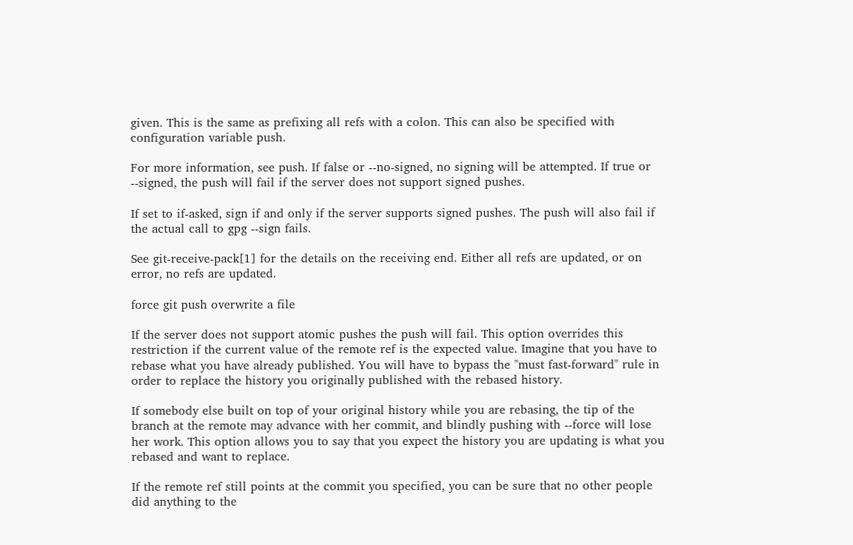given. This is the same as prefixing all refs with a colon. This can also be specified with configuration variable push.

For more information, see push. If false or --no-signed, no signing will be attempted. If true or --signed, the push will fail if the server does not support signed pushes.

If set to if-asked, sign if and only if the server supports signed pushes. The push will also fail if the actual call to gpg --sign fails.

See git-receive-pack[1] for the details on the receiving end. Either all refs are updated, or on error, no refs are updated.

force git push overwrite a file

If the server does not support atomic pushes the push will fail. This option overrides this restriction if the current value of the remote ref is the expected value. Imagine that you have to rebase what you have already published. You will have to bypass the "must fast-forward" rule in order to replace the history you originally published with the rebased history.

If somebody else built on top of your original history while you are rebasing, the tip of the branch at the remote may advance with her commit, and blindly pushing with --force will lose her work. This option allows you to say that you expect the history you are updating is what you rebased and want to replace.

If the remote ref still points at the commit you specified, you can be sure that no other people did anything to the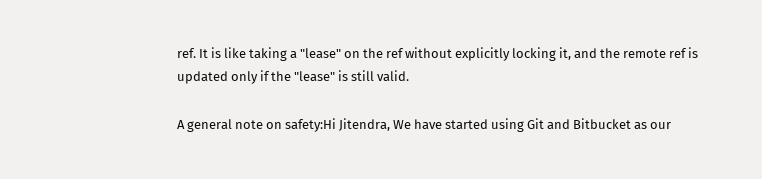ref. It is like taking a "lease" on the ref without explicitly locking it, and the remote ref is updated only if the "lease" is still valid.

A general note on safety:Hi Jitendra, We have started using Git and Bitbucket as our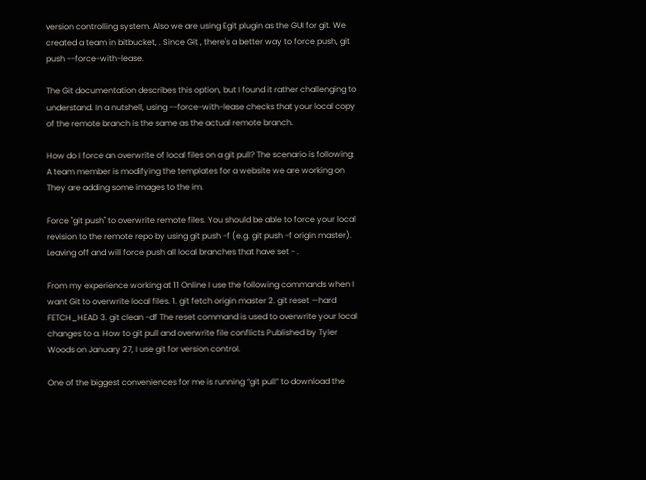version controlling system. Also we are using Egit plugin as the GUI for git. We created a team in bitbucket, . Since Git , there's a better way to force push, git push --force-with-lease.

The Git documentation describes this option, but I found it rather challenging to understand. In a nutshell, using --force-with-lease checks that your local copy of the remote branch is the same as the actual remote branch.

How do I force an overwrite of local files on a git pull? The scenario is following: A team member is modifying the templates for a website we are working on They are adding some images to the im.

Force "git push" to overwrite remote files. You should be able to force your local revision to the remote repo by using git push -f (e.g. git push -f origin master). Leaving off and will force push all local branches that have set - .

From my experience working at 11 Online I use the following commands when I want Git to overwrite local files. 1. git fetch origin master 2. git reset —hard FETCH_HEAD 3. git clean -df The reset command is used to overwrite your local changes to a. How to git pull and overwrite file conflicts Published by Tyler Woods on January 27, I use git for version control.

One of the biggest conveniences for me is running “git pull” to download the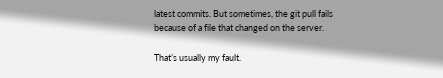latest commits. But sometimes, the git pull fails because of a file that changed on the server.

That’s usually my fault.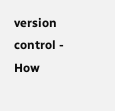version control - How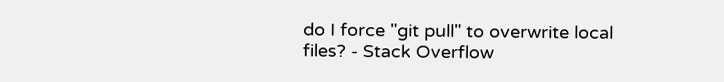do I force "git pull" to overwrite local files? - Stack Overflow